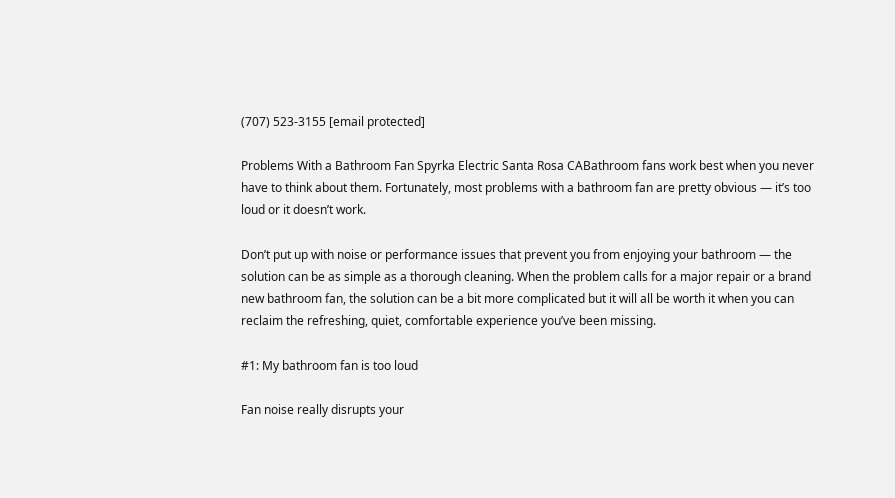(707) 523-3155 [email protected]

Problems With a Bathroom Fan Spyrka Electric Santa Rosa CABathroom fans work best when you never have to think about them. Fortunately, most problems with a bathroom fan are pretty obvious — it’s too loud or it doesn’t work.

Don’t put up with noise or performance issues that prevent you from enjoying your bathroom — the solution can be as simple as a thorough cleaning. When the problem calls for a major repair or a brand new bathroom fan, the solution can be a bit more complicated but it will all be worth it when you can reclaim the refreshing, quiet, comfortable experience you’ve been missing.

#1: My bathroom fan is too loud

Fan noise really disrupts your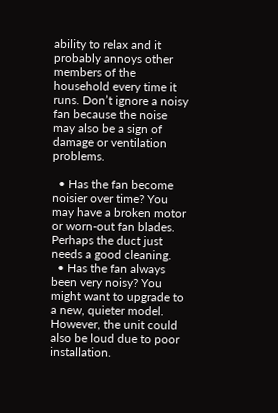ability to relax and it probably annoys other members of the household every time it runs. Don’t ignore a noisy fan because the noise may also be a sign of damage or ventilation problems.

  • Has the fan become noisier over time? You may have a broken motor or worn-out fan blades. Perhaps the duct just needs a good cleaning.
  • Has the fan always been very noisy? You might want to upgrade to a new, quieter model. However, the unit could also be loud due to poor installation.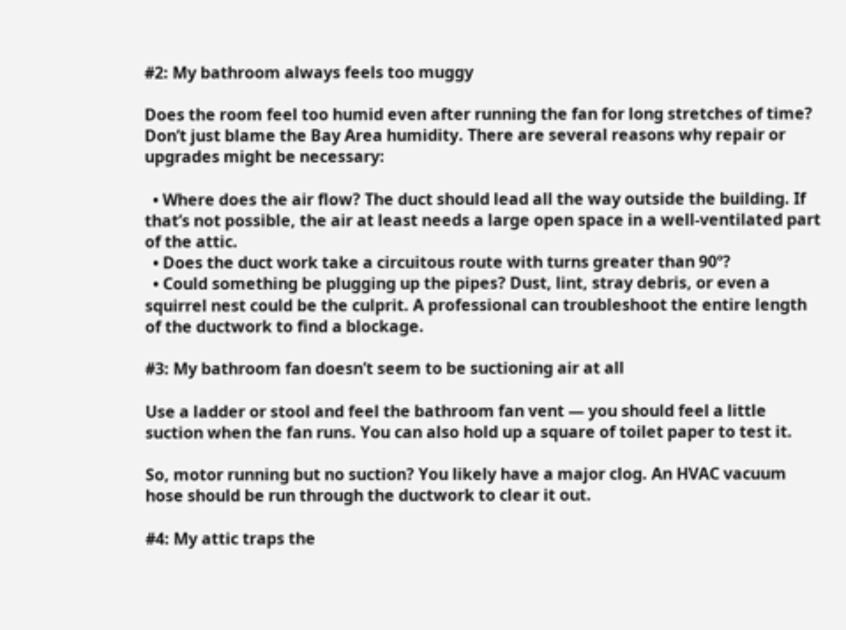#2: My bathroom always feels too muggy

Does the room feel too humid even after running the fan for long stretches of time? Don’t just blame the Bay Area humidity. There are several reasons why repair or upgrades might be necessary:

  • Where does the air flow? The duct should lead all the way outside the building. If that’s not possible, the air at least needs a large open space in a well-ventilated part of the attic.
  • Does the duct work take a circuitous route with turns greater than 90º?
  • Could something be plugging up the pipes? Dust, lint, stray debris, or even a squirrel nest could be the culprit. A professional can troubleshoot the entire length of the ductwork to find a blockage.

#3: My bathroom fan doesn’t seem to be suctioning air at all

Use a ladder or stool and feel the bathroom fan vent — you should feel a little suction when the fan runs. You can also hold up a square of toilet paper to test it.

So, motor running but no suction? You likely have a major clog. An HVAC vacuum hose should be run through the ductwork to clear it out.

#4: My attic traps the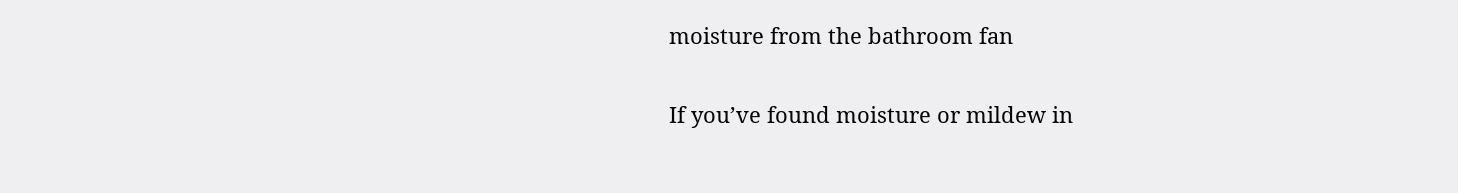moisture from the bathroom fan

If you’ve found moisture or mildew in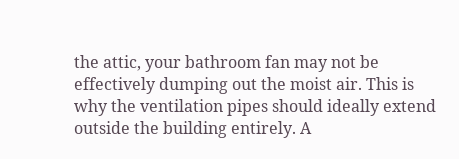the attic, your bathroom fan may not be effectively dumping out the moist air. This is why the ventilation pipes should ideally extend outside the building entirely. A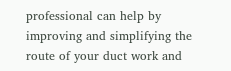professional can help by improving and simplifying the route of your duct work and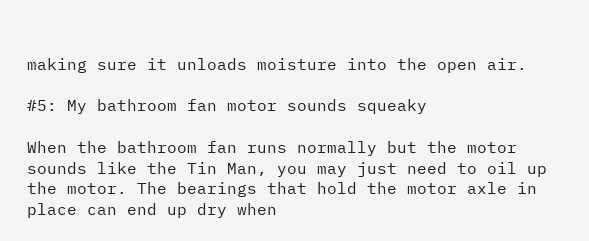making sure it unloads moisture into the open air.

#5: My bathroom fan motor sounds squeaky

When the bathroom fan runs normally but the motor sounds like the Tin Man, you may just need to oil up the motor. The bearings that hold the motor axle in place can end up dry when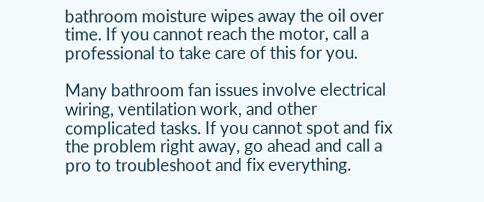bathroom moisture wipes away the oil over time. If you cannot reach the motor, call a professional to take care of this for you.

Many bathroom fan issues involve electrical wiring, ventilation work, and other complicated tasks. If you cannot spot and fix the problem right away, go ahead and call a pro to troubleshoot and fix everything.